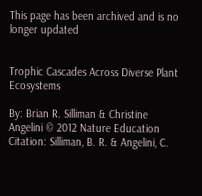This page has been archived and is no longer updated


Trophic Cascades Across Diverse Plant Ecosystems

By: Brian R. Silliman & Christine Angelini © 2012 Nature Education
Citation: Silliman, B. R. & Angelini, C.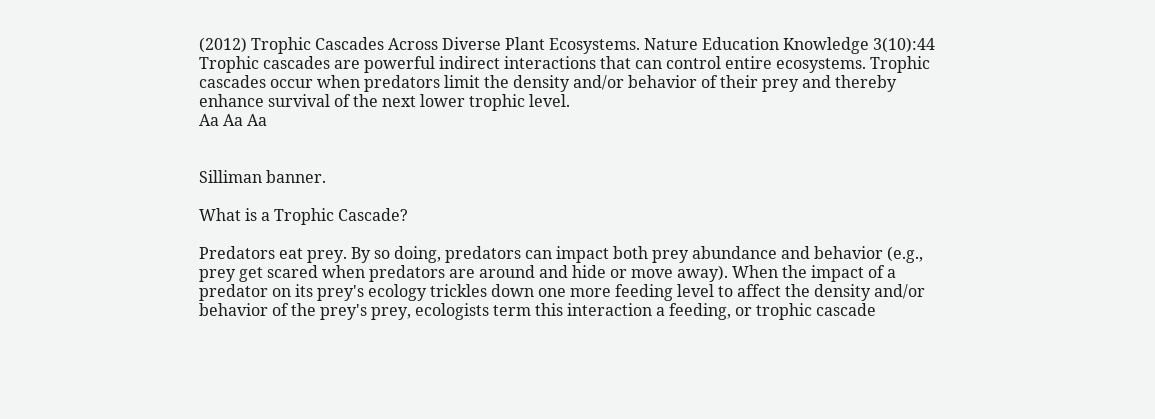(2012) Trophic Cascades Across Diverse Plant Ecosystems. Nature Education Knowledge 3(10):44
Trophic cascades are powerful indirect interactions that can control entire ecosystems. Trophic cascades occur when predators limit the density and/or behavior of their prey and thereby enhance survival of the next lower trophic level.
Aa Aa Aa


Silliman banner.

What is a Trophic Cascade?

Predators eat prey. By so doing, predators can impact both prey abundance and behavior (e.g., prey get scared when predators are around and hide or move away). When the impact of a predator on its prey's ecology trickles down one more feeding level to affect the density and/or behavior of the prey's prey, ecologists term this interaction a feeding, or trophic cascade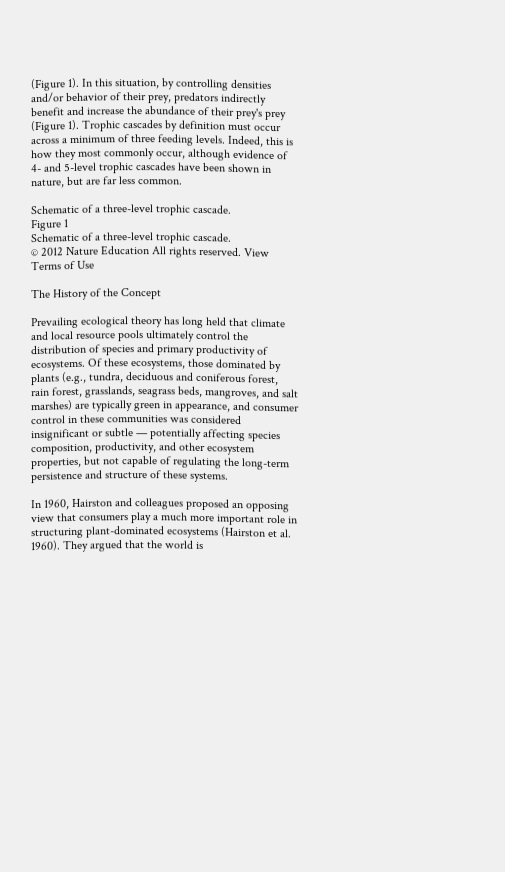(Figure 1). In this situation, by controlling densities and/or behavior of their prey, predators indirectly benefit and increase the abundance of their prey's prey (Figure 1). Trophic cascades by definition must occur across a minimum of three feeding levels. Indeed, this is how they most commonly occur, although evidence of 4- and 5-level trophic cascades have been shown in nature, but are far less common.

Schematic of a three-level trophic cascade.
Figure 1
Schematic of a three-level trophic cascade.
© 2012 Nature Education All rights reserved. View Terms of Use

The History of the Concept

Prevailing ecological theory has long held that climate and local resource pools ultimately control the distribution of species and primary productivity of ecosystems. Of these ecosystems, those dominated by plants (e.g., tundra, deciduous and coniferous forest, rain forest, grasslands, seagrass beds, mangroves, and salt marshes) are typically green in appearance, and consumer control in these communities was considered insignificant or subtle — potentially affecting species composition, productivity, and other ecosystem properties, but not capable of regulating the long-term persistence and structure of these systems.

In 1960, Hairston and colleagues proposed an opposing view that consumers play a much more important role in structuring plant-dominated ecosystems (Hairston et al. 1960). They argued that the world is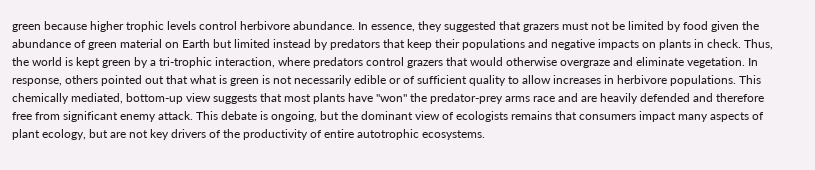green because higher trophic levels control herbivore abundance. In essence, they suggested that grazers must not be limited by food given the abundance of green material on Earth but limited instead by predators that keep their populations and negative impacts on plants in check. Thus, the world is kept green by a tri-trophic interaction, where predators control grazers that would otherwise overgraze and eliminate vegetation. In response, others pointed out that what is green is not necessarily edible or of sufficient quality to allow increases in herbivore populations. This chemically mediated, bottom-up view suggests that most plants have "won" the predator-prey arms race and are heavily defended and therefore free from significant enemy attack. This debate is ongoing, but the dominant view of ecologists remains that consumers impact many aspects of plant ecology, but are not key drivers of the productivity of entire autotrophic ecosystems.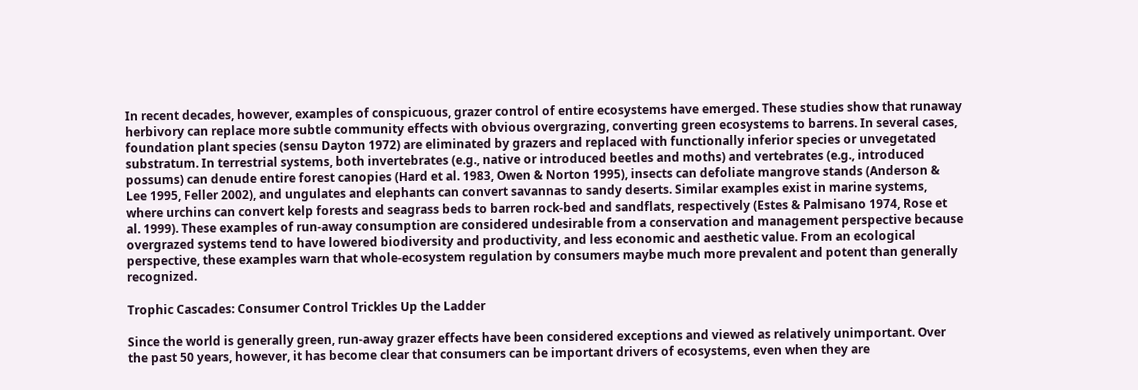In recent decades, however, examples of conspicuous, grazer control of entire ecosystems have emerged. These studies show that runaway herbivory can replace more subtle community effects with obvious overgrazing, converting green ecosystems to barrens. In several cases, foundation plant species (sensu Dayton 1972) are eliminated by grazers and replaced with functionally inferior species or unvegetated substratum. In terrestrial systems, both invertebrates (e.g., native or introduced beetles and moths) and vertebrates (e.g., introduced possums) can denude entire forest canopies (Hard et al. 1983, Owen & Norton 1995), insects can defoliate mangrove stands (Anderson & Lee 1995, Feller 2002), and ungulates and elephants can convert savannas to sandy deserts. Similar examples exist in marine systems, where urchins can convert kelp forests and seagrass beds to barren rock-bed and sandflats, respectively (Estes & Palmisano 1974, Rose et al. 1999). These examples of run-away consumption are considered undesirable from a conservation and management perspective because overgrazed systems tend to have lowered biodiversity and productivity, and less economic and aesthetic value. From an ecological perspective, these examples warn that whole-ecosystem regulation by consumers maybe much more prevalent and potent than generally recognized.

Trophic Cascades: Consumer Control Trickles Up the Ladder

Since the world is generally green, run-away grazer effects have been considered exceptions and viewed as relatively unimportant. Over the past 50 years, however, it has become clear that consumers can be important drivers of ecosystems, even when they are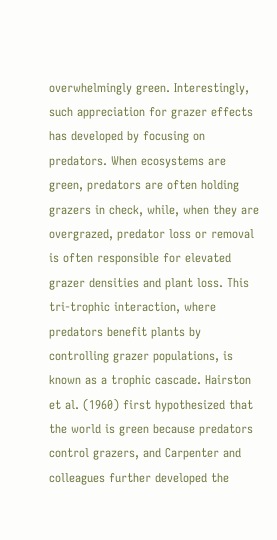overwhelmingly green. Interestingly, such appreciation for grazer effects has developed by focusing on predators. When ecosystems are green, predators are often holding grazers in check, while, when they are overgrazed, predator loss or removal is often responsible for elevated grazer densities and plant loss. This tri-trophic interaction, where predators benefit plants by controlling grazer populations, is known as a trophic cascade. Hairston et al. (1960) first hypothesized that the world is green because predators control grazers, and Carpenter and colleagues further developed the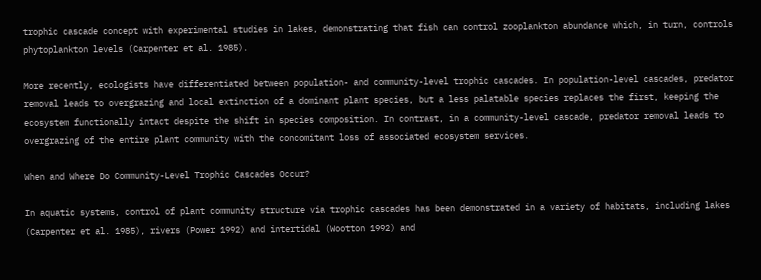trophic cascade concept with experimental studies in lakes, demonstrating that fish can control zooplankton abundance which, in turn, controls phytoplankton levels (Carpenter et al. 1985).

More recently, ecologists have differentiated between population- and community-level trophic cascades. In population-level cascades, predator removal leads to overgrazing and local extinction of a dominant plant species, but a less palatable species replaces the first, keeping the ecosystem functionally intact despite the shift in species composition. In contrast, in a community-level cascade, predator removal leads to overgrazing of the entire plant community with the concomitant loss of associated ecosystem services.

When and Where Do Community-Level Trophic Cascades Occur?

In aquatic systems, control of plant community structure via trophic cascades has been demonstrated in a variety of habitats, including lakes (Carpenter et al. 1985), rivers (Power 1992) and intertidal (Wootton 1992) and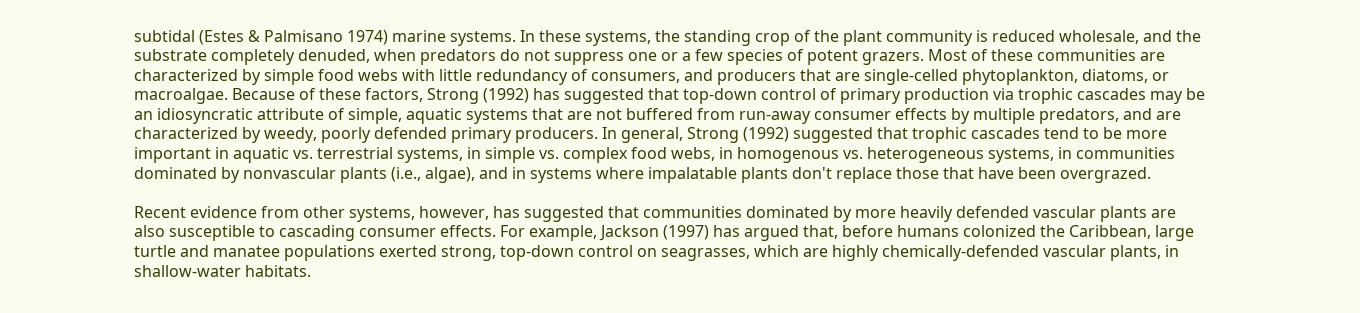subtidal (Estes & Palmisano 1974) marine systems. In these systems, the standing crop of the plant community is reduced wholesale, and the substrate completely denuded, when predators do not suppress one or a few species of potent grazers. Most of these communities are characterized by simple food webs with little redundancy of consumers, and producers that are single-celled phytoplankton, diatoms, or macroalgae. Because of these factors, Strong (1992) has suggested that top-down control of primary production via trophic cascades may be an idiosyncratic attribute of simple, aquatic systems that are not buffered from run-away consumer effects by multiple predators, and are characterized by weedy, poorly defended primary producers. In general, Strong (1992) suggested that trophic cascades tend to be more important in aquatic vs. terrestrial systems, in simple vs. complex food webs, in homogenous vs. heterogeneous systems, in communities dominated by nonvascular plants (i.e., algae), and in systems where impalatable plants don't replace those that have been overgrazed.

Recent evidence from other systems, however, has suggested that communities dominated by more heavily defended vascular plants are also susceptible to cascading consumer effects. For example, Jackson (1997) has argued that, before humans colonized the Caribbean, large turtle and manatee populations exerted strong, top-down control on seagrasses, which are highly chemically-defended vascular plants, in shallow-water habitats.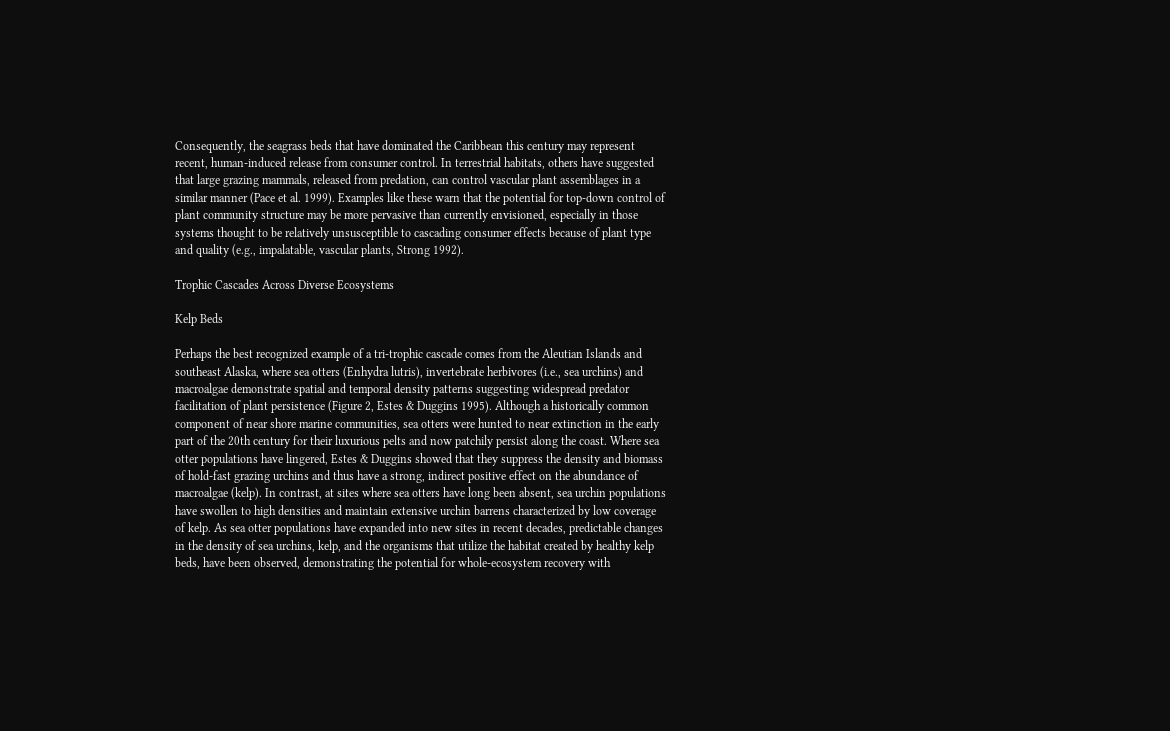Consequently, the seagrass beds that have dominated the Caribbean this century may represent recent, human-induced release from consumer control. In terrestrial habitats, others have suggested that large grazing mammals, released from predation, can control vascular plant assemblages in a similar manner (Pace et al. 1999). Examples like these warn that the potential for top-down control of plant community structure may be more pervasive than currently envisioned, especially in those systems thought to be relatively unsusceptible to cascading consumer effects because of plant type and quality (e.g., impalatable, vascular plants, Strong 1992).

Trophic Cascades Across Diverse Ecosystems

Kelp Beds

Perhaps the best recognized example of a tri-trophic cascade comes from the Aleutian Islands and southeast Alaska, where sea otters (Enhydra lutris), invertebrate herbivores (i.e., sea urchins) and macroalgae demonstrate spatial and temporal density patterns suggesting widespread predator facilitation of plant persistence (Figure 2, Estes & Duggins 1995). Although a historically common component of near shore marine communities, sea otters were hunted to near extinction in the early part of the 20th century for their luxurious pelts and now patchily persist along the coast. Where sea otter populations have lingered, Estes & Duggins showed that they suppress the density and biomass of hold-fast grazing urchins and thus have a strong, indirect positive effect on the abundance of macroalgae (kelp). In contrast, at sites where sea otters have long been absent, sea urchin populations have swollen to high densities and maintain extensive urchin barrens characterized by low coverage of kelp. As sea otter populations have expanded into new sites in recent decades, predictable changes in the density of sea urchins, kelp, and the organisms that utilize the habitat created by healthy kelp beds, have been observed, demonstrating the potential for whole-ecosystem recovery with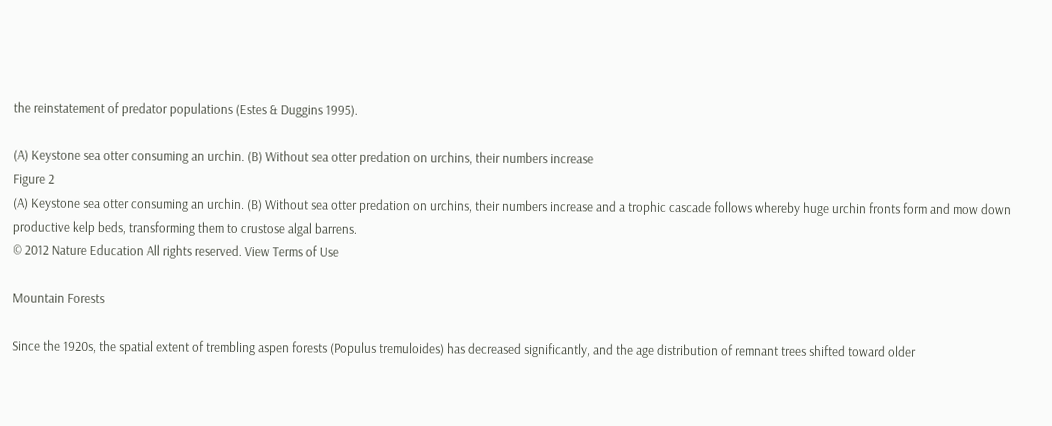the reinstatement of predator populations (Estes & Duggins 1995).

(A) Keystone sea otter consuming an urchin. (B) Without sea otter predation on urchins, their numbers increase
Figure 2
(A) Keystone sea otter consuming an urchin. (B) Without sea otter predation on urchins, their numbers increase and a trophic cascade follows whereby huge urchin fronts form and mow down productive kelp beds, transforming them to crustose algal barrens.
© 2012 Nature Education All rights reserved. View Terms of Use

Mountain Forests

Since the 1920s, the spatial extent of trembling aspen forests (Populus tremuloides) has decreased significantly, and the age distribution of remnant trees shifted toward older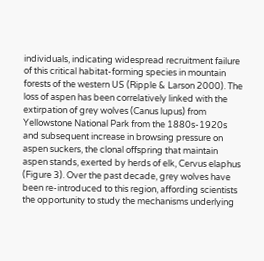individuals, indicating widespread recruitment failure of this critical habitat-forming species in mountain forests of the western US (Ripple & Larson 2000). The loss of aspen has been correlatively linked with the extirpation of grey wolves (Canus lupus) from Yellowstone National Park from the 1880s-1920s and subsequent increase in browsing pressure on aspen suckers, the clonal offspring that maintain aspen stands, exerted by herds of elk, Cervus elaphus (Figure 3). Over the past decade, grey wolves have been re-introduced to this region, affording scientists the opportunity to study the mechanisms underlying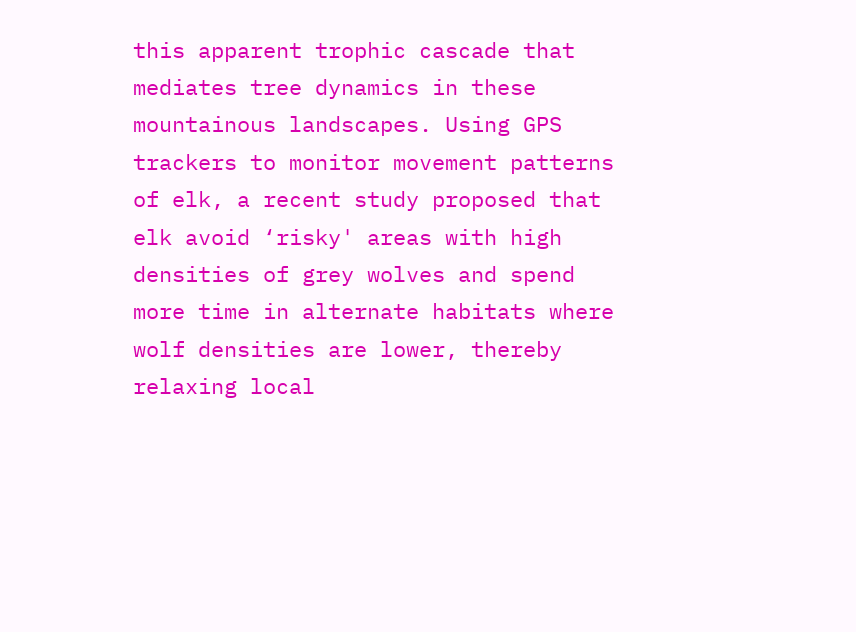this apparent trophic cascade that mediates tree dynamics in these mountainous landscapes. Using GPS trackers to monitor movement patterns of elk, a recent study proposed that elk avoid ‘risky' areas with high densities of grey wolves and spend more time in alternate habitats where wolf densities are lower, thereby relaxing local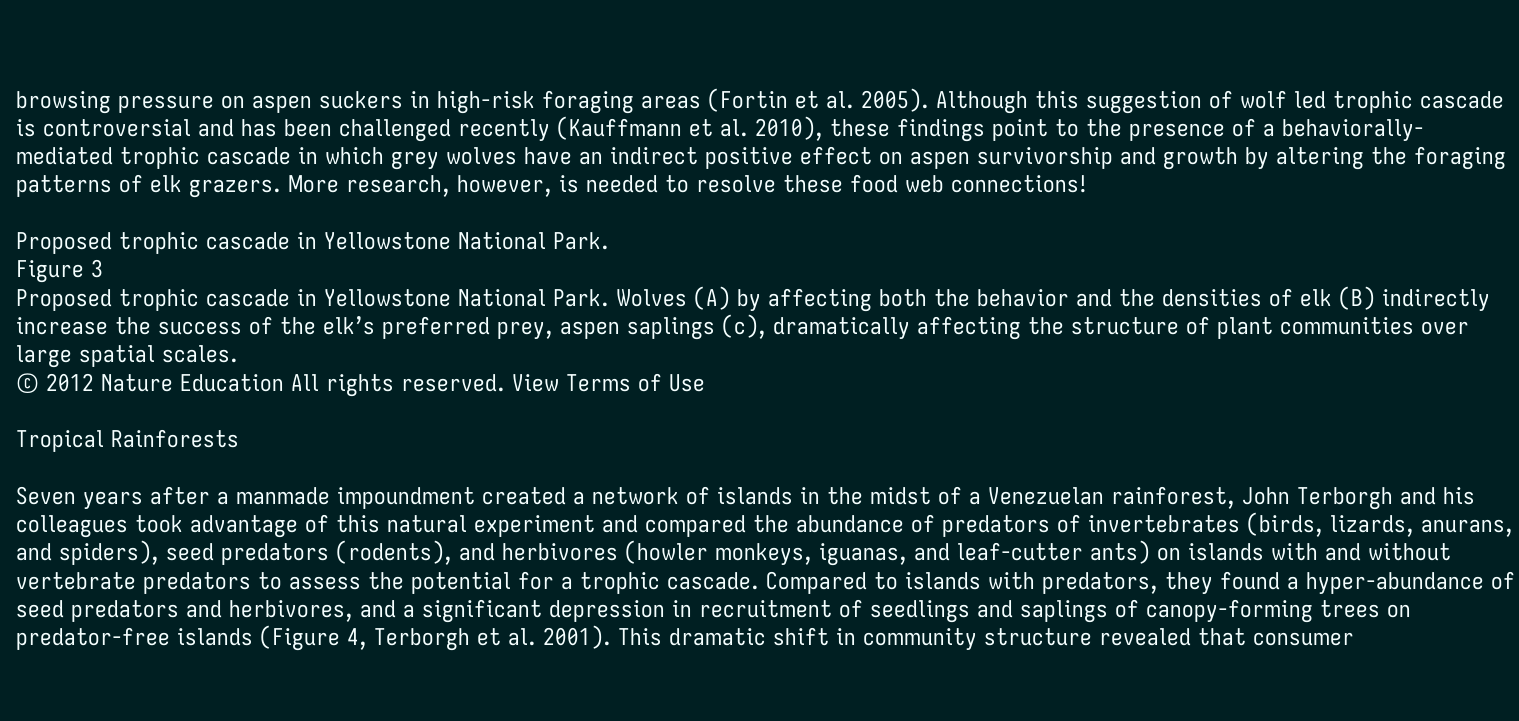browsing pressure on aspen suckers in high-risk foraging areas (Fortin et al. 2005). Although this suggestion of wolf led trophic cascade is controversial and has been challenged recently (Kauffmann et al. 2010), these findings point to the presence of a behaviorally-mediated trophic cascade in which grey wolves have an indirect positive effect on aspen survivorship and growth by altering the foraging patterns of elk grazers. More research, however, is needed to resolve these food web connections!

Proposed trophic cascade in Yellowstone National Park.
Figure 3
Proposed trophic cascade in Yellowstone National Park. Wolves (A) by affecting both the behavior and the densities of elk (B) indirectly increase the success of the elk’s preferred prey, aspen saplings (c), dramatically affecting the structure of plant communities over large spatial scales.
© 2012 Nature Education All rights reserved. View Terms of Use

Tropical Rainforests

Seven years after a manmade impoundment created a network of islands in the midst of a Venezuelan rainforest, John Terborgh and his colleagues took advantage of this natural experiment and compared the abundance of predators of invertebrates (birds, lizards, anurans, and spiders), seed predators (rodents), and herbivores (howler monkeys, iguanas, and leaf-cutter ants) on islands with and without vertebrate predators to assess the potential for a trophic cascade. Compared to islands with predators, they found a hyper-abundance of seed predators and herbivores, and a significant depression in recruitment of seedlings and saplings of canopy-forming trees on predator-free islands (Figure 4, Terborgh et al. 2001). This dramatic shift in community structure revealed that consumer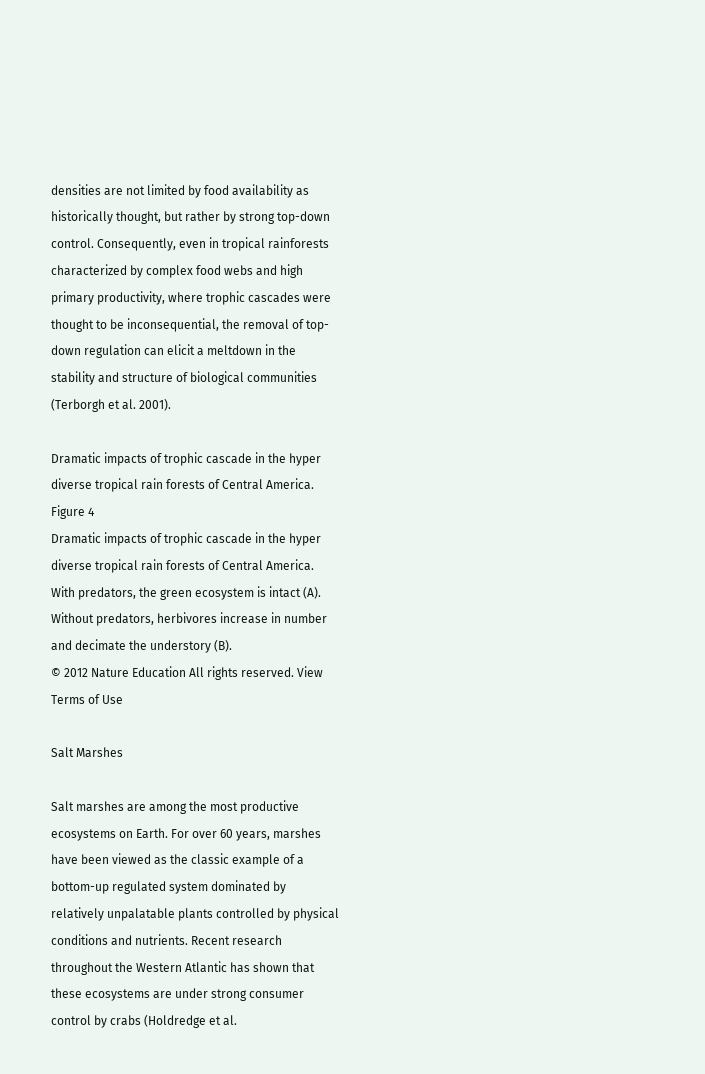densities are not limited by food availability as historically thought, but rather by strong top-down control. Consequently, even in tropical rainforests characterized by complex food webs and high primary productivity, where trophic cascades were thought to be inconsequential, the removal of top-down regulation can elicit a meltdown in the stability and structure of biological communities (Terborgh et al. 2001).

Dramatic impacts of trophic cascade in the hyper diverse tropical rain forests of Central America.
Figure 4
Dramatic impacts of trophic cascade in the hyper diverse tropical rain forests of Central America. With predators, the green ecosystem is intact (A). Without predators, herbivores increase in number and decimate the understory (B).
© 2012 Nature Education All rights reserved. View Terms of Use

Salt Marshes

Salt marshes are among the most productive ecosystems on Earth. For over 60 years, marshes have been viewed as the classic example of a bottom-up regulated system dominated by relatively unpalatable plants controlled by physical conditions and nutrients. Recent research throughout the Western Atlantic has shown that these ecosystems are under strong consumer control by crabs (Holdredge et al.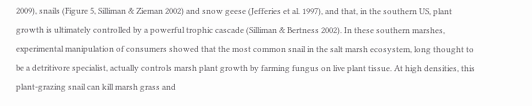2009), snails (Figure 5, Silliman & Zieman 2002) and snow geese (Jefferies et al. 1997), and that, in the southern US, plant growth is ultimately controlled by a powerful trophic cascade (Silliman & Bertness 2002). In these southern marshes, experimental manipulation of consumers showed that the most common snail in the salt marsh ecosystem, long thought to be a detritivore specialist, actually controls marsh plant growth by farming fungus on live plant tissue. At high densities, this plant-grazing snail can kill marsh grass and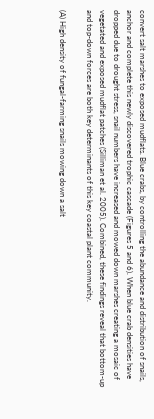convert salt marshes to exposed mudflats. Blue crabs, by controlling the abundance and distribution of snails, anchor and complete this newly discovered trophic cascade (Figures 5 and 6). When blue crab densities have dropped due to drought stress, snail numbers have increased and mowed down marshes creating a mosaic of vegetated and exposed mudflat patches (Silliman et al. 2005). Combined, these findings reveal that bottom-up and top-down forces are both key determinants of this key coastal plant community.

(A) High density of fungal-farming snails mowing down a salt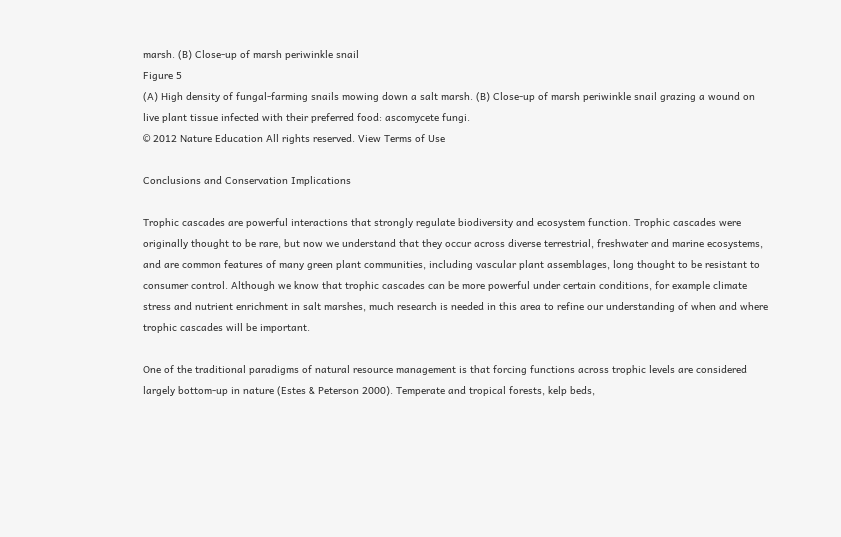marsh. (B) Close-up of marsh periwinkle snail
Figure 5
(A) High density of fungal-farming snails mowing down a salt marsh. (B) Close-up of marsh periwinkle snail grazing a wound on live plant tissue infected with their preferred food: ascomycete fungi.
© 2012 Nature Education All rights reserved. View Terms of Use

Conclusions and Conservation Implications

Trophic cascades are powerful interactions that strongly regulate biodiversity and ecosystem function. Trophic cascades were originally thought to be rare, but now we understand that they occur across diverse terrestrial, freshwater and marine ecosystems, and are common features of many green plant communities, including vascular plant assemblages, long thought to be resistant to consumer control. Although we know that trophic cascades can be more powerful under certain conditions, for example climate stress and nutrient enrichment in salt marshes, much research is needed in this area to refine our understanding of when and where trophic cascades will be important.

One of the traditional paradigms of natural resource management is that forcing functions across trophic levels are considered largely bottom-up in nature (Estes & Peterson 2000). Temperate and tropical forests, kelp beds,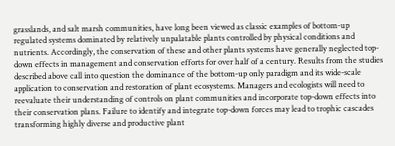grasslands, and salt marsh communities, have long been viewed as classic examples of bottom-up regulated systems dominated by relatively unpalatable plants controlled by physical conditions and nutrients. Accordingly, the conservation of these and other plants systems have generally neglected top-down effects in management and conservation efforts for over half of a century. Results from the studies described above call into question the dominance of the bottom-up only paradigm and its wide-scale application to conservation and restoration of plant ecosystems. Managers and ecologists will need to reevaluate their understanding of controls on plant communities and incorporate top-down effects into their conservation plans. Failure to identify and integrate top-down forces may lead to trophic cascades transforming highly diverse and productive plant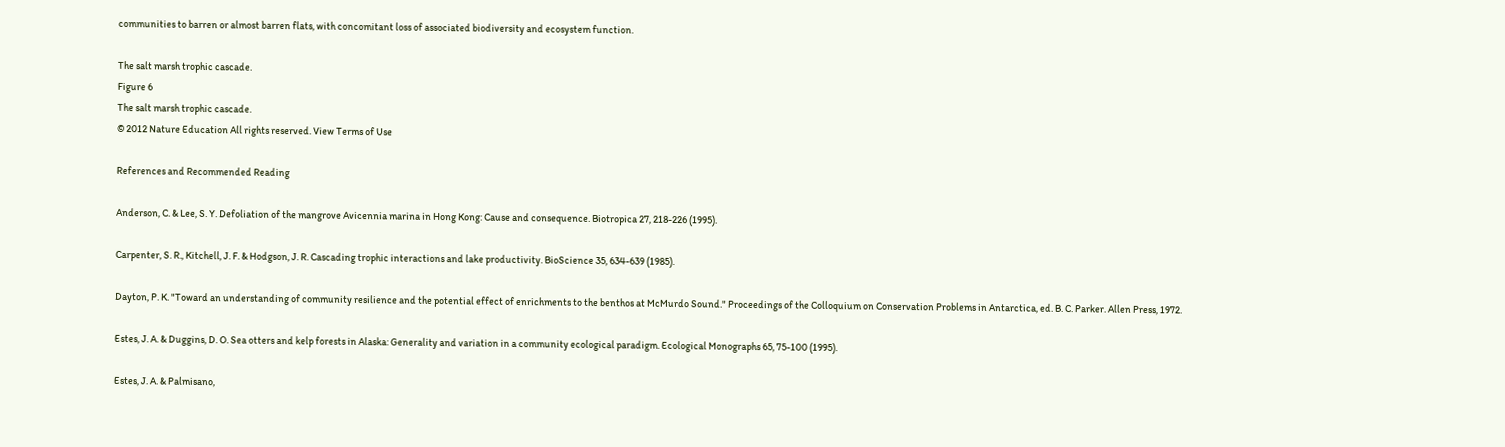communities to barren or almost barren flats, with concomitant loss of associated biodiversity and ecosystem function.

The salt marsh trophic cascade.
Figure 6
The salt marsh trophic cascade.
© 2012 Nature Education All rights reserved. View Terms of Use

References and Recommended Reading

Anderson, C. & Lee, S. Y. Defoliation of the mangrove Avicennia marina in Hong Kong: Cause and consequence. Biotropica 27, 218-226 (1995).

Carpenter, S. R., Kitchell, J. F. & Hodgson, J. R. Cascading trophic interactions and lake productivity. BioScience 35, 634-639 (1985).

Dayton, P. K. "Toward an understanding of community resilience and the potential effect of enrichments to the benthos at McMurdo Sound." Proceedings of the Colloquium on Conservation Problems in Antarctica, ed. B. C. Parker. Allen Press, 1972.

Estes, J. A. & Duggins, D. O. Sea otters and kelp forests in Alaska: Generality and variation in a community ecological paradigm. Ecological Monographs 65, 75-100 (1995).

Estes, J. A. & Palmisano,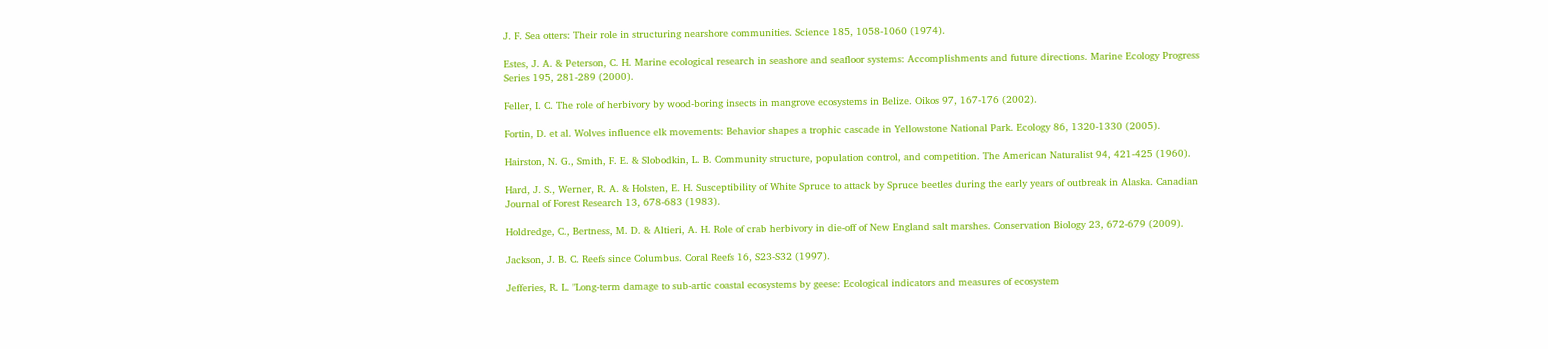J. F. Sea otters: Their role in structuring nearshore communities. Science 185, 1058-1060 (1974).

Estes, J. A. & Peterson, C. H. Marine ecological research in seashore and seafloor systems: Accomplishments and future directions. Marine Ecology Progress Series 195, 281-289 (2000).

Feller, I. C. The role of herbivory by wood-boring insects in mangrove ecosystems in Belize. Oikos 97, 167-176 (2002).

Fortin, D. et al. Wolves influence elk movements: Behavior shapes a trophic cascade in Yellowstone National Park. Ecology 86, 1320-1330 (2005).

Hairston, N. G., Smith, F. E. & Slobodkin, L. B. Community structure, population control, and competition. The American Naturalist 94, 421-425 (1960).

Hard, J. S., Werner, R. A. & Holsten, E. H. Susceptibility of White Spruce to attack by Spruce beetles during the early years of outbreak in Alaska. Canadian Journal of Forest Research 13, 678-683 (1983).

Holdredge, C., Bertness, M. D. & Altieri, A. H. Role of crab herbivory in die-off of New England salt marshes. Conservation Biology 23, 672-679 (2009).

Jackson, J. B. C. Reefs since Columbus. Coral Reefs 16, S23-S32 (1997).

Jefferies, R. L. "Long-term damage to sub-artic coastal ecosystems by geese: Ecological indicators and measures of ecosystem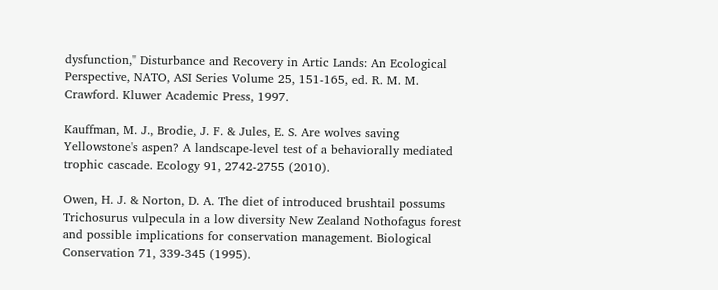dysfunction," Disturbance and Recovery in Artic Lands: An Ecological Perspective, NATO, ASI Series Volume 25, 151-165, ed. R. M. M. Crawford. Kluwer Academic Press, 1997.

Kauffman, M. J., Brodie, J. F. & Jules, E. S. Are wolves saving Yellowstone's aspen? A landscape-level test of a behaviorally mediated trophic cascade. Ecology 91, 2742-2755 (2010).

Owen, H. J. & Norton, D. A. The diet of introduced brushtail possums Trichosurus vulpecula in a low diversity New Zealand Nothofagus forest and possible implications for conservation management. Biological Conservation 71, 339-345 (1995).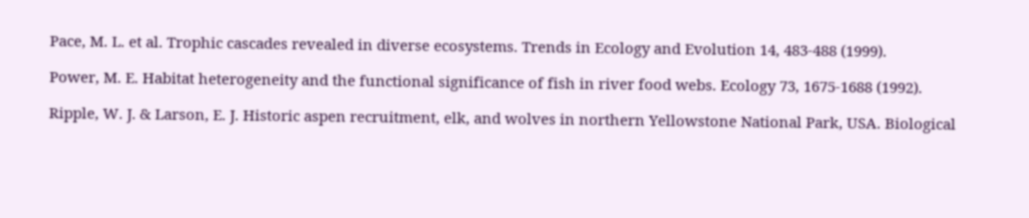Pace, M. L. et al. Trophic cascades revealed in diverse ecosystems. Trends in Ecology and Evolution 14, 483-488 (1999).

Power, M. E. Habitat heterogeneity and the functional significance of fish in river food webs. Ecology 73, 1675-1688 (1992).

Ripple, W. J. & Larson, E. J. Historic aspen recruitment, elk, and wolves in northern Yellowstone National Park, USA. Biological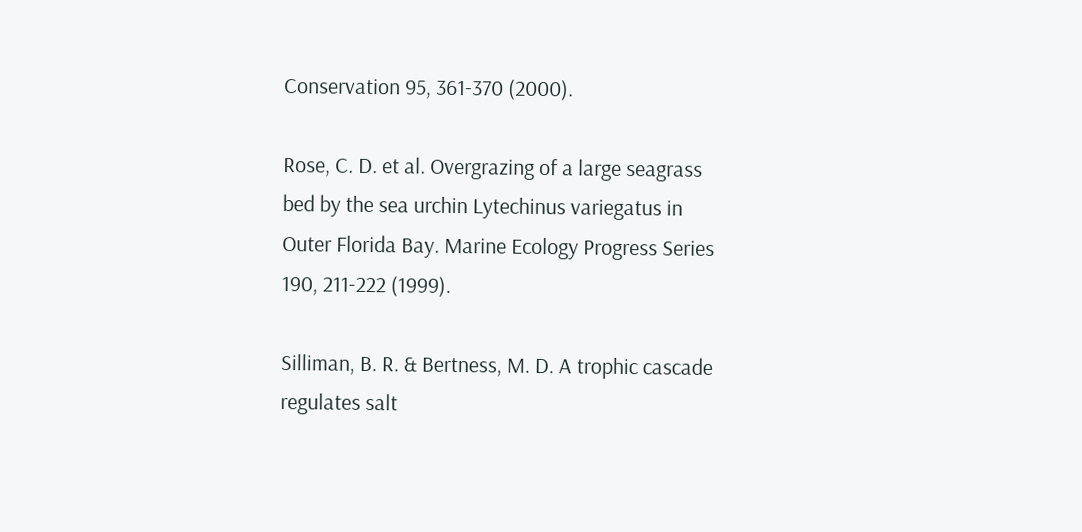Conservation 95, 361-370 (2000).

Rose, C. D. et al. Overgrazing of a large seagrass bed by the sea urchin Lytechinus variegatus in Outer Florida Bay. Marine Ecology Progress Series 190, 211-222 (1999).

Silliman, B. R. & Bertness, M. D. A trophic cascade regulates salt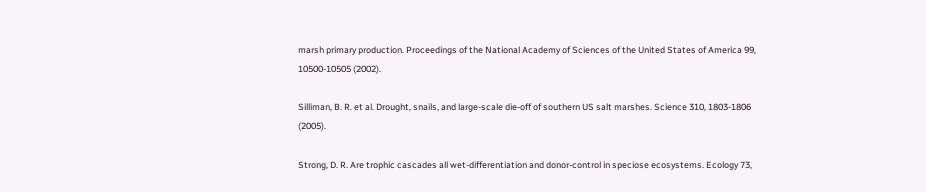marsh primary production. Proceedings of the National Academy of Sciences of the United States of America 99, 10500-10505 (2002).

Silliman, B. R. et al. Drought, snails, and large-scale die-off of southern US salt marshes. Science 310, 1803-1806 (2005).

Strong, D. R. Are trophic cascades all wet-differentiation and donor-control in speciose ecosystems. Ecology 73,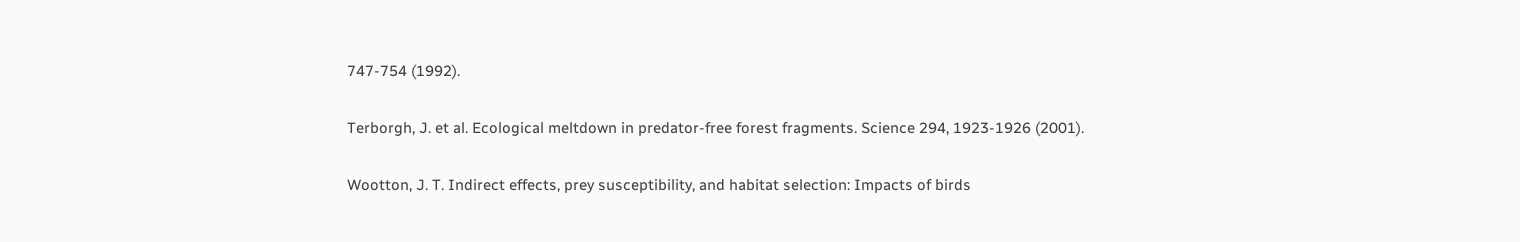747-754 (1992).

Terborgh, J. et al. Ecological meltdown in predator-free forest fragments. Science 294, 1923-1926 (2001).

Wootton, J. T. Indirect effects, prey susceptibility, and habitat selection: Impacts of birds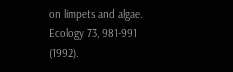on limpets and algae. Ecology 73, 981-991 (1992).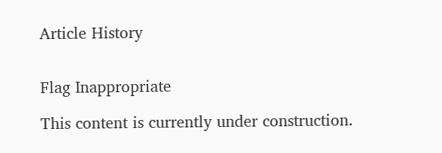Article History


Flag Inappropriate

This content is currently under construction.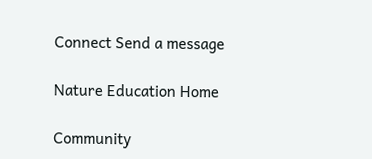Connect Send a message

Nature Education Home

Community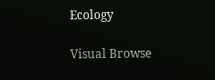Ecology

Visual Browse